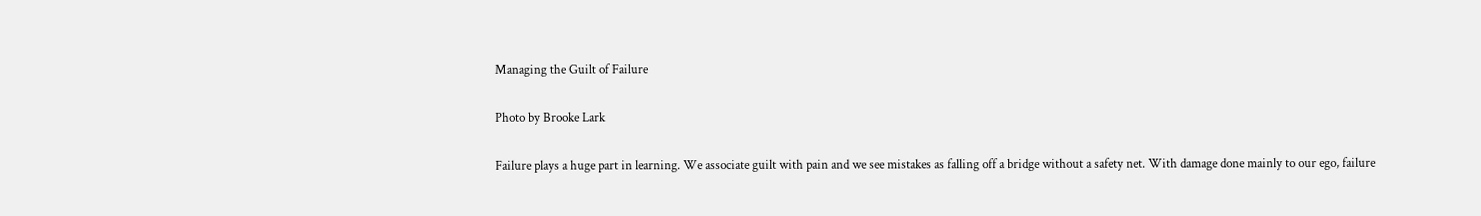Managing the Guilt of Failure

Photo by Brooke Lark

Failure plays a huge part in learning. We associate guilt with pain and we see mistakes as falling off a bridge without a safety net. With damage done mainly to our ego, failure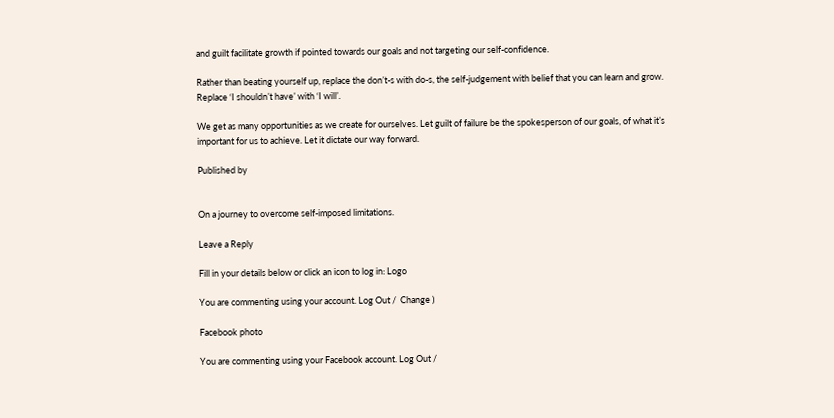and guilt facilitate growth if pointed towards our goals and not targeting our self-confidence.

Rather than beating yourself up, replace the don’t-s with do-s, the self-judgement with belief that you can learn and grow. Replace ‘I shouldn’t have’ with ‘I will’.

We get as many opportunities as we create for ourselves. Let guilt of failure be the spokesperson of our goals, of what it’s important for us to achieve. Let it dictate our way forward.

Published by


On a journey to overcome self-imposed limitations.

Leave a Reply

Fill in your details below or click an icon to log in: Logo

You are commenting using your account. Log Out /  Change )

Facebook photo

You are commenting using your Facebook account. Log Out /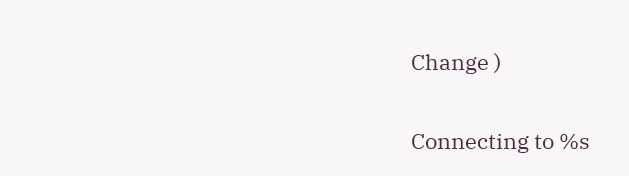Change )

Connecting to %s